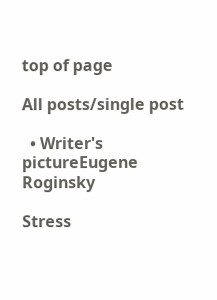top of page

All posts/single post

  • Writer's pictureEugene Roginsky

Stress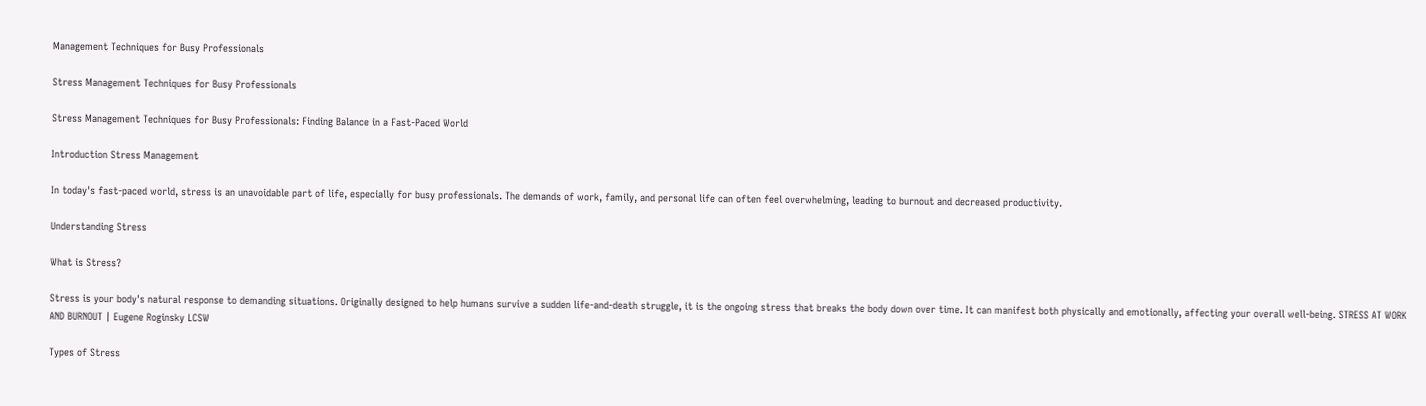Management Techniques for Busy Professionals

Stress Management Techniques for Busy Professionals

Stress Management Techniques for Busy Professionals: Finding Balance in a Fast-Paced World

Introduction Stress Management

In today's fast-paced world, stress is an unavoidable part of life, especially for busy professionals. The demands of work, family, and personal life can often feel overwhelming, leading to burnout and decreased productivity.

Understanding Stress

What is Stress?

Stress is your body's natural response to demanding situations. Originally designed to help humans survive a sudden life-and-death struggle, it is the ongoing stress that breaks the body down over time. It can manifest both physically and emotionally, affecting your overall well-being. STRESS AT WORK AND BURNOUT | Eugene Roginsky LCSW

Types of Stress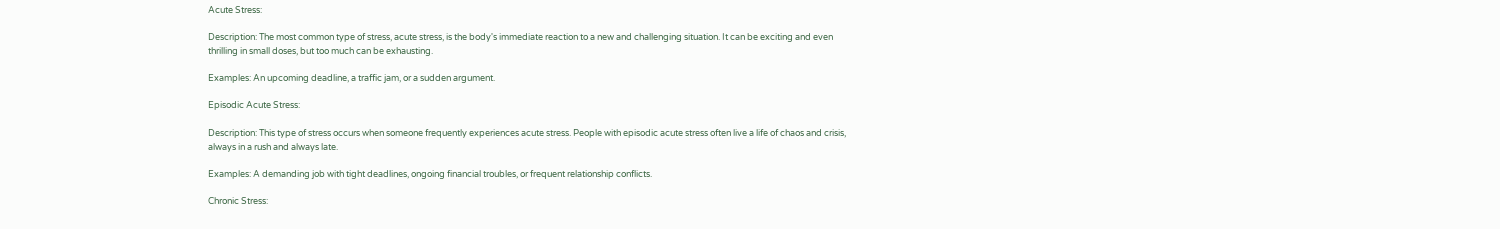Acute Stress:

Description: The most common type of stress, acute stress, is the body's immediate reaction to a new and challenging situation. It can be exciting and even thrilling in small doses, but too much can be exhausting.

Examples: An upcoming deadline, a traffic jam, or a sudden argument.

Episodic Acute Stress:

Description: This type of stress occurs when someone frequently experiences acute stress. People with episodic acute stress often live a life of chaos and crisis, always in a rush and always late.

Examples: A demanding job with tight deadlines, ongoing financial troubles, or frequent relationship conflicts.

Chronic Stress: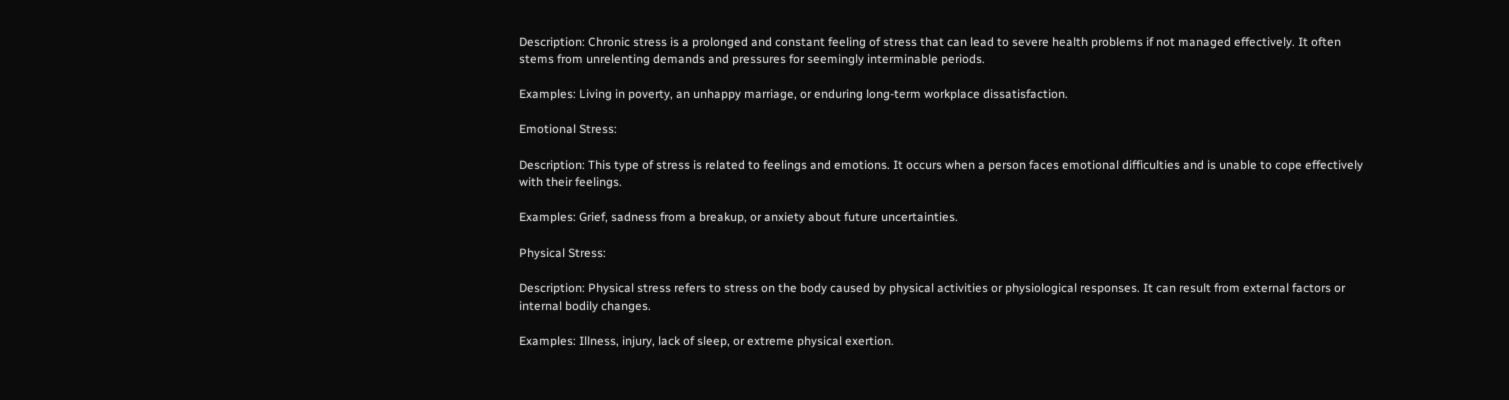Description: Chronic stress is a prolonged and constant feeling of stress that can lead to severe health problems if not managed effectively. It often stems from unrelenting demands and pressures for seemingly interminable periods.

Examples: Living in poverty, an unhappy marriage, or enduring long-term workplace dissatisfaction.

Emotional Stress:

Description: This type of stress is related to feelings and emotions. It occurs when a person faces emotional difficulties and is unable to cope effectively with their feelings.

Examples: Grief, sadness from a breakup, or anxiety about future uncertainties.

Physical Stress:

Description: Physical stress refers to stress on the body caused by physical activities or physiological responses. It can result from external factors or internal bodily changes.

Examples: Illness, injury, lack of sleep, or extreme physical exertion.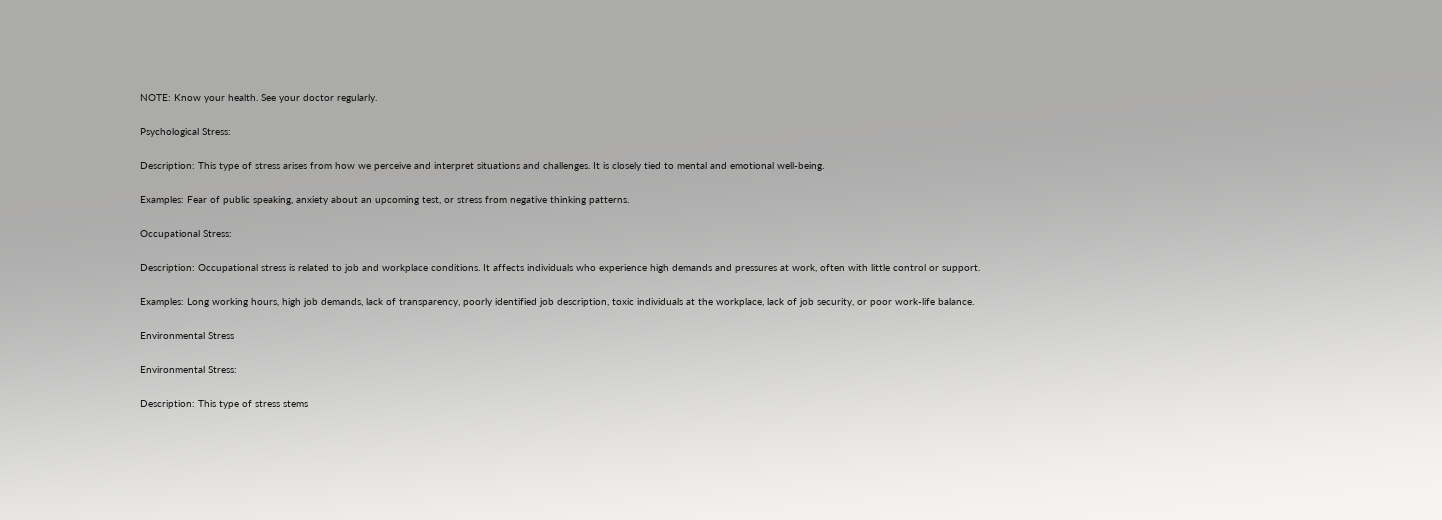NOTE: Know your health. See your doctor regularly.

Psychological Stress:

Description: This type of stress arises from how we perceive and interpret situations and challenges. It is closely tied to mental and emotional well-being.

Examples: Fear of public speaking, anxiety about an upcoming test, or stress from negative thinking patterns.

Occupational Stress:

Description: Occupational stress is related to job and workplace conditions. It affects individuals who experience high demands and pressures at work, often with little control or support.

Examples: Long working hours, high job demands, lack of transparency, poorly identified job description, toxic individuals at the workplace, lack of job security, or poor work-life balance.

Environmental Stress

Environmental Stress:

Description: This type of stress stems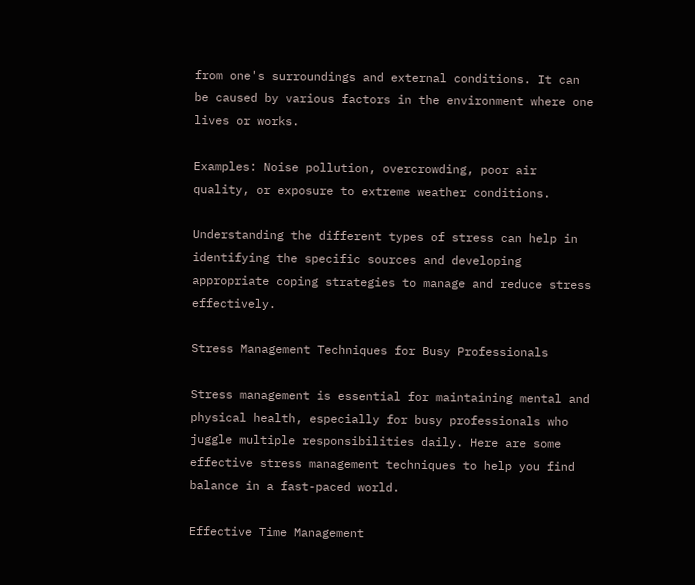from one's surroundings and external conditions. It can be caused by various factors in the environment where one lives or works.

Examples: Noise pollution, overcrowding, poor air quality, or exposure to extreme weather conditions.

Understanding the different types of stress can help in identifying the specific sources and developing appropriate coping strategies to manage and reduce stress effectively.

Stress Management Techniques for Busy Professionals

Stress management is essential for maintaining mental and physical health, especially for busy professionals who juggle multiple responsibilities daily. Here are some effective stress management techniques to help you find balance in a fast-paced world.

Effective Time Management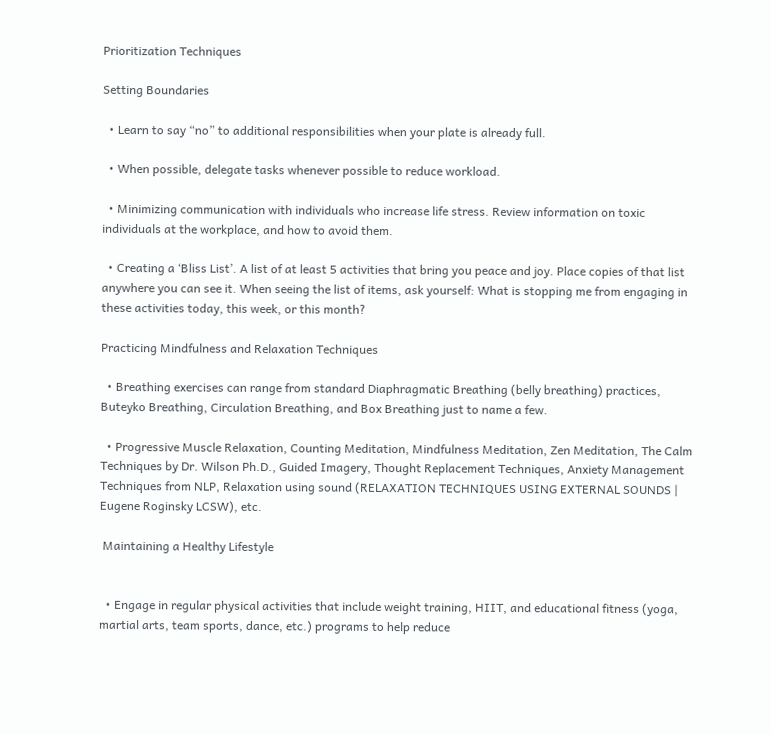Prioritization Techniques

Setting Boundaries

  • Learn to say “no” to additional responsibilities when your plate is already full.

  • When possible, delegate tasks whenever possible to reduce workload.

  • Minimizing communication with individuals who increase life stress. Review information on toxic individuals at the workplace, and how to avoid them.

  • Creating a ‘Bliss List’. A list of at least 5 activities that bring you peace and joy. Place copies of that list anywhere you can see it. When seeing the list of items, ask yourself: What is stopping me from engaging in these activities today, this week, or this month?

Practicing Mindfulness and Relaxation Techniques

  • Breathing exercises can range from standard Diaphragmatic Breathing (belly breathing) practices, Buteyko Breathing, Circulation Breathing, and Box Breathing just to name a few.

  • Progressive Muscle Relaxation, Counting Meditation, Mindfulness Meditation, Zen Meditation, The Calm Techniques by Dr. Wilson Ph.D., Guided Imagery, Thought Replacement Techniques, Anxiety Management Techniques from NLP, Relaxation using sound (RELAXATION TECHNIQUES USING EXTERNAL SOUNDS | Eugene Roginsky LCSW), etc.

 Maintaining a Healthy Lifestyle


  • Engage in regular physical activities that include weight training, HIIT, and educational fitness (yoga, martial arts, team sports, dance, etc.) programs to help reduce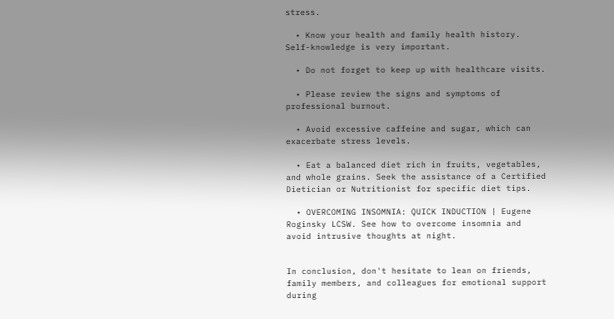stress.

  • Know your health and family health history. Self-knowledge is very important.

  • Do not forget to keep up with healthcare visits.

  • Please review the signs and symptoms of professional burnout.

  • Avoid excessive caffeine and sugar, which can exacerbate stress levels.

  • Eat a balanced diet rich in fruits, vegetables, and whole grains. Seek the assistance of a Certified Dietician or Nutritionist for specific diet tips.

  • OVERCOMING INSOMNIA: QUICK INDUCTION | Eugene Roginsky LCSW. See how to overcome insomnia and avoid intrusive thoughts at night.


In conclusion, don't hesitate to lean on friends, family members, and colleagues for emotional support during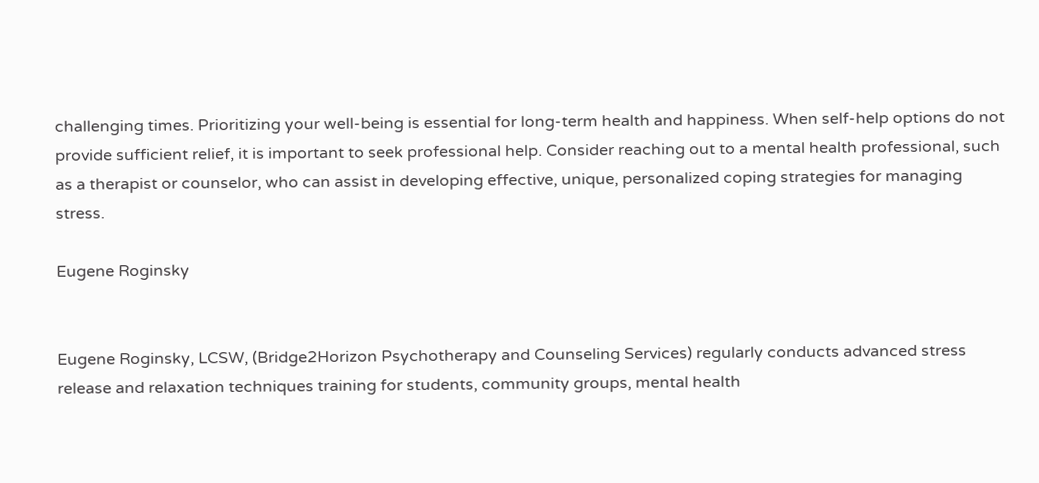challenging times. Prioritizing your well-being is essential for long-term health and happiness. When self-help options do not provide sufficient relief, it is important to seek professional help. Consider reaching out to a mental health professional, such as a therapist or counselor, who can assist in developing effective, unique, personalized coping strategies for managing stress.

Eugene Roginsky


Eugene Roginsky, LCSW, (Bridge2Horizon Psychotherapy and Counseling Services) regularly conducts advanced stress release and relaxation techniques training for students, community groups, mental health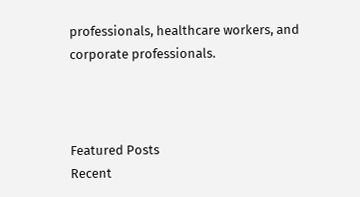professionals, healthcare workers, and corporate professionals.



Featured Posts
Recent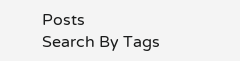Posts
Search By Tags